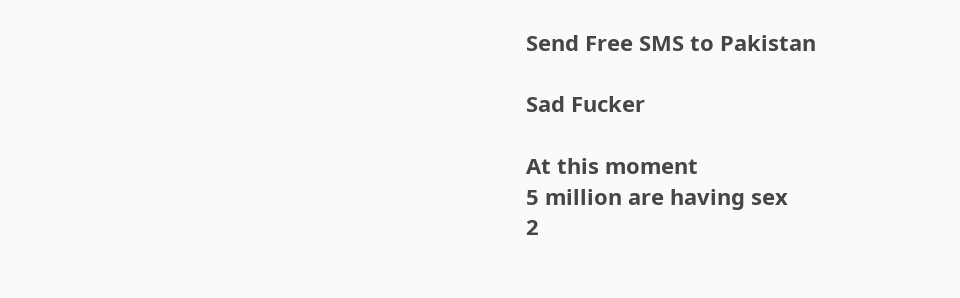Send Free SMS to Pakistan

Sad Fucker

At this moment
5 million are having sex
2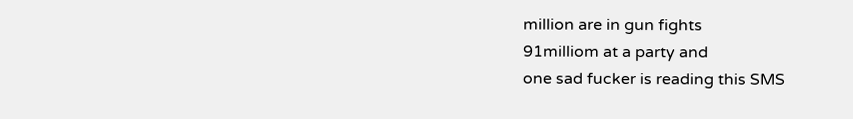million are in gun fights
91milliom at a party and
one sad fucker is reading this SMS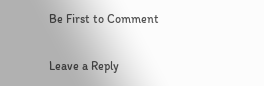Be First to Comment

Leave a Reply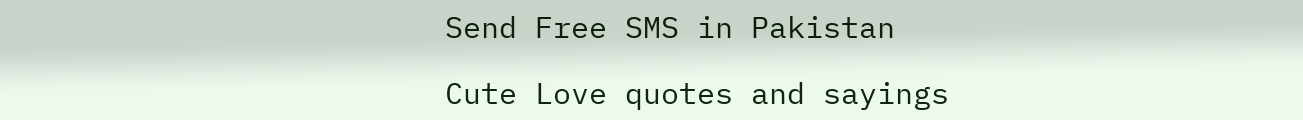Send Free SMS in Pakistan

Cute Love quotes and sayings